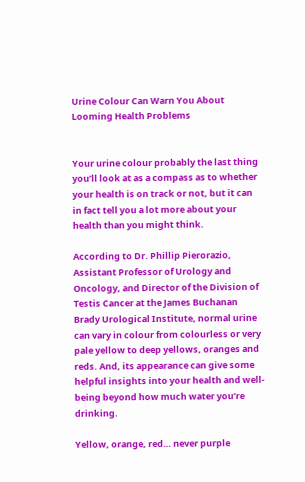Urine Colour Can Warn You About Looming Health Problems


Your urine colour probably the last thing you’ll look at as a compass as to whether your health is on track or not, but it can in fact tell you a lot more about your health than you might think.

According to Dr. Phillip Pierorazio, Assistant Professor of Urology and Oncology, and Director of the Division of Testis Cancer at the James Buchanan Brady Urological Institute, normal urine can vary in colour from colourless or very pale yellow to deep yellows, oranges and reds. And, its appearance can give some helpful insights into your health and well-being beyond how much water you’re drinking.

Yellow, orange, red… never purple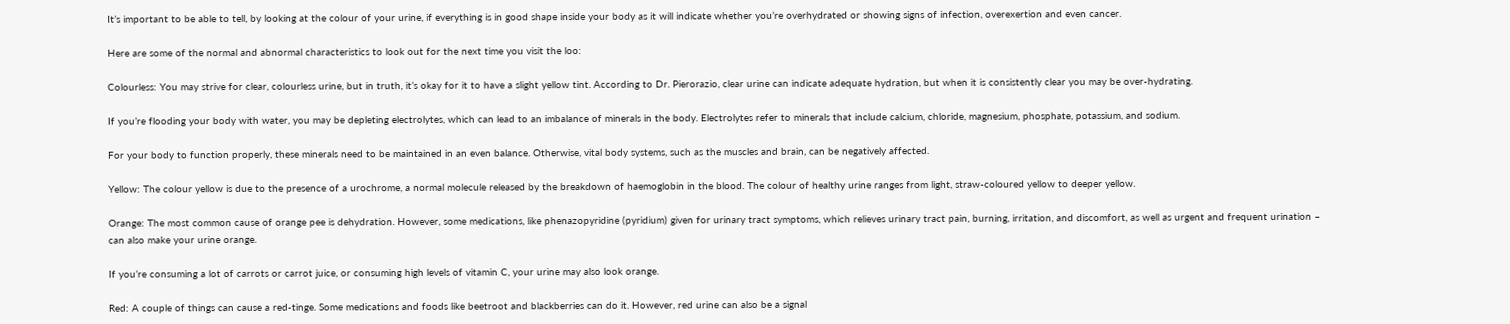It’s important to be able to tell, by looking at the colour of your urine, if everything is in good shape inside your body as it will indicate whether you’re overhydrated or showing signs of infection, overexertion and even cancer.

Here are some of the normal and abnormal characteristics to look out for the next time you visit the loo:

Colourless: You may strive for clear, colourless urine, but in truth, it’s okay for it to have a slight yellow tint. According to Dr. Pierorazio, clear urine can indicate adequate hydration, but when it is consistently clear you may be over-hydrating.

If you’re flooding your body with water, you may be depleting electrolytes, which can lead to an imbalance of minerals in the body. Electrolytes refer to minerals that include calcium, chloride, magnesium, phosphate, potassium, and sodium.

For your body to function properly, these minerals need to be maintained in an even balance. Otherwise, vital body systems, such as the muscles and brain, can be negatively affected.

Yellow: The colour yellow is due to the presence of a urochrome, a normal molecule released by the breakdown of haemoglobin in the blood. The colour of healthy urine ranges from light, straw-coloured yellow to deeper yellow.

Orange: The most common cause of orange pee is dehydration. However, some medications, like phenazopyridine (pyridium) given for urinary tract symptoms, which relieves urinary tract pain, burning, irritation, and discomfort, as well as urgent and frequent urination – can also make your urine orange.

If you’re consuming a lot of carrots or carrot juice, or consuming high levels of vitamin C, your urine may also look orange.

Red: A couple of things can cause a red-tinge. Some medications and foods like beetroot and blackberries can do it. However, red urine can also be a signal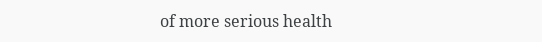of more serious health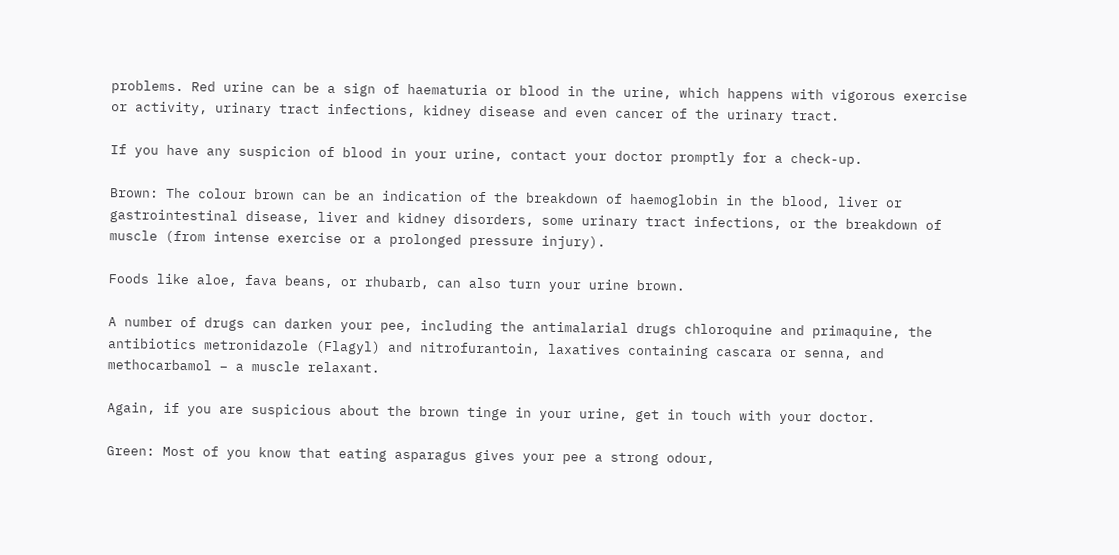problems. Red urine can be a sign of haematuria or blood in the urine, which happens with vigorous exercise or activity, urinary tract infections, kidney disease and even cancer of the urinary tract.

If you have any suspicion of blood in your urine, contact your doctor promptly for a check-up.

Brown: The colour brown can be an indication of the breakdown of haemoglobin in the blood, liver or gastrointestinal disease, liver and kidney disorders, some urinary tract infections, or the breakdown of muscle (from intense exercise or a prolonged pressure injury).

Foods like aloe, fava beans, or rhubarb, can also turn your urine brown.

A number of drugs can darken your pee, including the antimalarial drugs chloroquine and primaquine, the antibiotics metronidazole (Flagyl) and nitrofurantoin, laxatives containing cascara or senna, and methocarbamol – a muscle relaxant.

Again, if you are suspicious about the brown tinge in your urine, get in touch with your doctor.

Green: Most of you know that eating asparagus gives your pee a strong odour,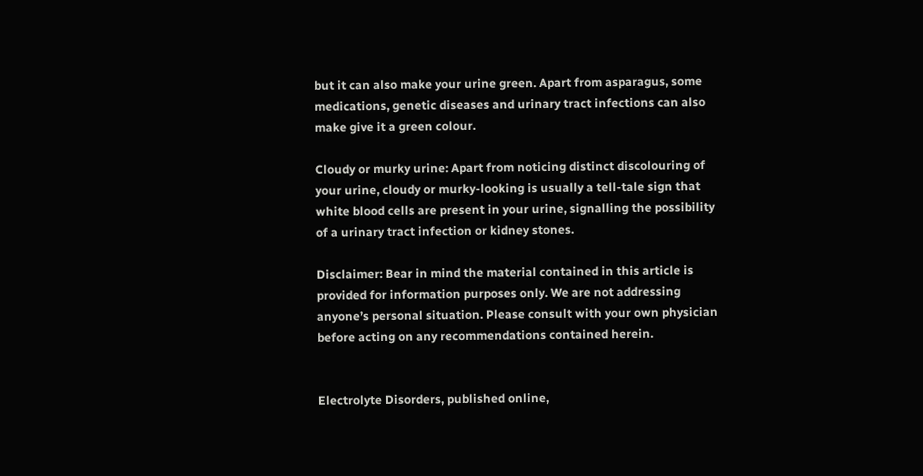but it can also make your urine green. Apart from asparagus, some medications, genetic diseases and urinary tract infections can also make give it a green colour.

Cloudy or murky urine: Apart from noticing distinct discolouring of your urine, cloudy or murky-looking is usually a tell-tale sign that white blood cells are present in your urine, signalling the possibility of a urinary tract infection or kidney stones.

Disclaimer: Bear in mind the material contained in this article is provided for information purposes only. We are not addressing anyone’s personal situation. Please consult with your own physician before acting on any recommendations contained herein.


Electrolyte Disorders, published online,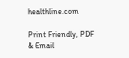healthline.com

Print Friendly, PDF & Email